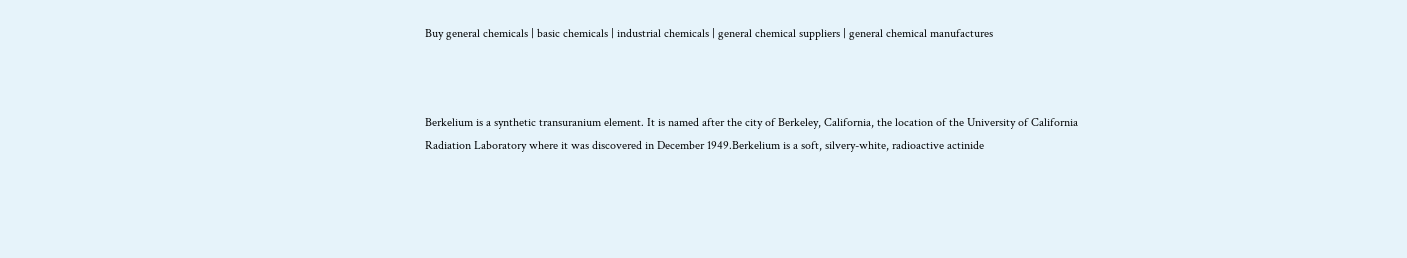Buy general chemicals | basic chemicals | industrial chemicals | general chemical suppliers | general chemical manufactures



Berkelium is a synthetic transuranium element. It is named after the city of Berkeley, California, the location of the University of California Radiation Laboratory where it was discovered in December 1949.Berkelium is a soft, silvery-white, radioactive actinide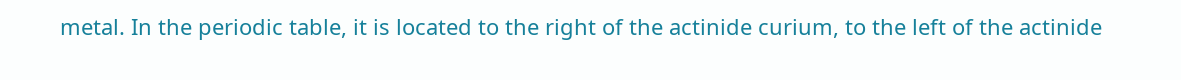metal. In the periodic table, it is located to the right of the actinide curium, to the left of the actinide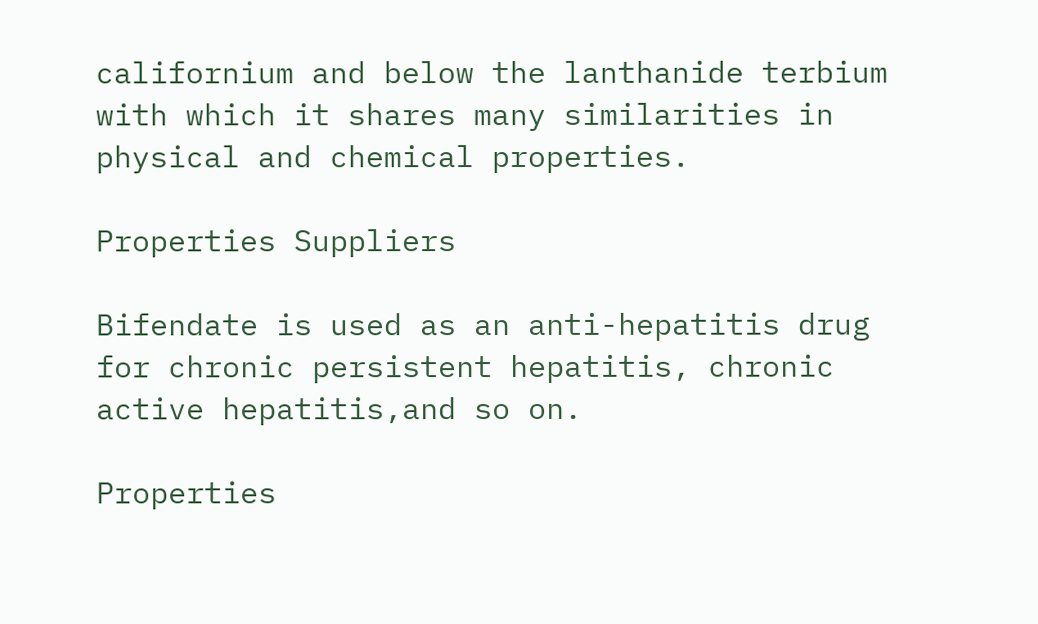californium and below the lanthanide terbium with which it shares many similarities in physical and chemical properties.

Properties Suppliers

Bifendate is used as an anti-hepatitis drug for chronic persistent hepatitis, chronic active hepatitis,and so on.

Properties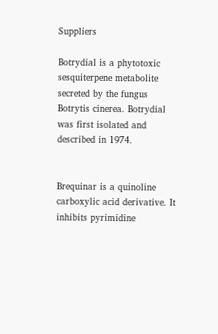Suppliers

Botrydial is a phytotoxic sesquiterpene metabolite secreted by the fungus Botrytis cinerea. Botrydial was first isolated and described in 1974.


Brequinar is a quinoline carboxylic acid derivative. It inhibits pyrimidine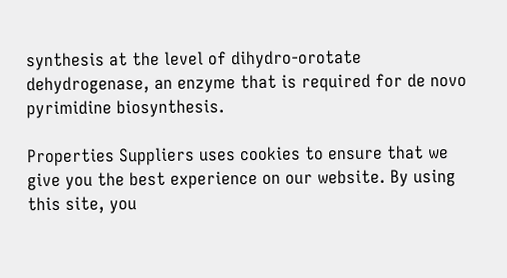synthesis at the level of dihydro-orotate dehydrogenase, an enzyme that is required for de novo pyrimidine biosynthesis.

Properties Suppliers uses cookies to ensure that we give you the best experience on our website. By using this site, you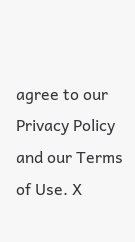agree to our Privacy Policy and our Terms of Use. X